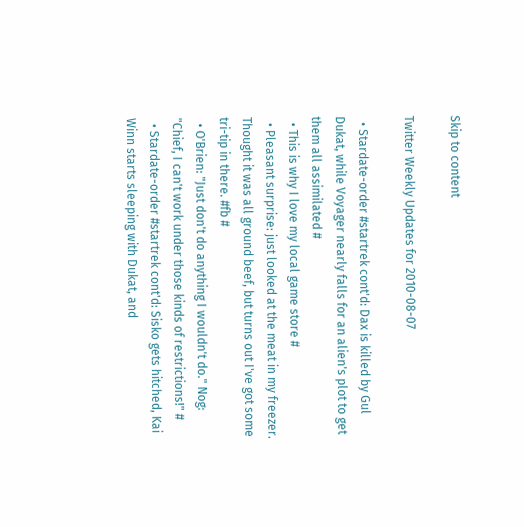Skip to content

Twitter Weekly Updates for 2010-08-07

  • Stardate-order #startrek cont'd: Dax is killed by Gul Dukat, while Voyager nearly falls for an alien's plot to get them all assimilated #
  • This is why I love my local game store #
  • Pleasant surprise: just looked at the meat in my freezer. Thought it was all ground beef, but turns out I've got some tri-tip in there. #fb #
  • O'Brien: "Just don't do anything I wouldn't do." Nog: "Chief, I can't work under those kinds of restrictions!" #
  • Stardate-order #startrek cont'd: Sisko gets hitched, Kai Winn starts sleeping with Dukat, and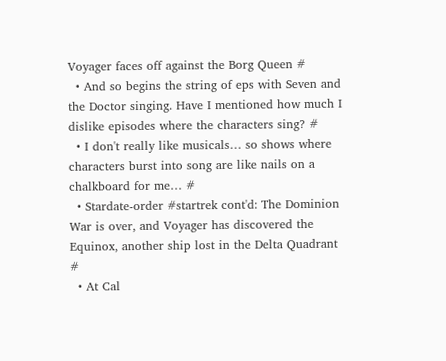Voyager faces off against the Borg Queen #
  • And so begins the string of eps with Seven and the Doctor singing. Have I mentioned how much I dislike episodes where the characters sing? #
  • I don't really like musicals… so shows where characters burst into song are like nails on a chalkboard for me… #
  • Stardate-order #startrek cont'd: The Dominion War is over, and Voyager has discovered the Equinox, another ship lost in the Delta Quadrant #
  • At Cal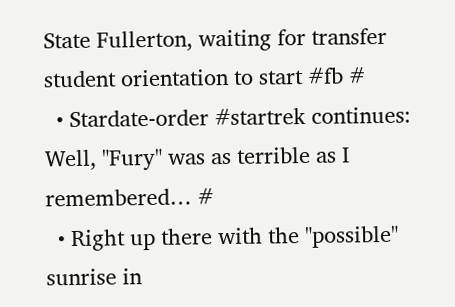State Fullerton, waiting for transfer student orientation to start #fb #
  • Stardate-order #startrek continues: Well, "Fury" was as terrible as I remembered… #
  • Right up there with the "possible" sunrise in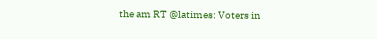the am RT @latimes: Voters in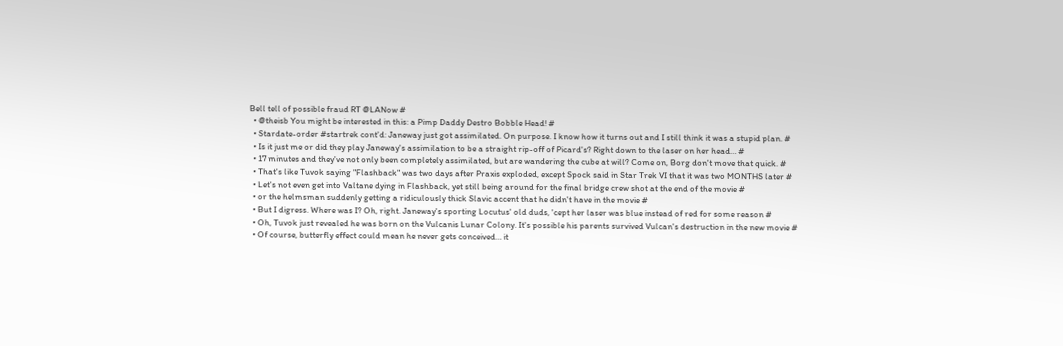Bell tell of possible fraud RT @LANow #
  • @theisb You might be interested in this: a Pimp Daddy Destro Bobble Head! #
  • Stardate-order #startrek cont'd: Janeway just got assimilated. On purpose. I know how it turns out and I still think it was a stupid plan. #
  • Is it just me or did they play Janeway's assimilation to be a straight rip-off of Picard's? Right down to the laser on her head… #
  • 17 minutes and they've not only been completely assimilated, but are wandering the cube at will? Come on, Borg don't move that quick. #
  • That's like Tuvok saying "Flashback" was two days after Praxis exploded, except Spock said in Star Trek VI that it was two MONTHS later #
  • Let's not even get into Valtane dying in Flashback, yet still being around for the final bridge crew shot at the end of the movie #
  • or the helmsman suddenly getting a ridiculously thick Slavic accent that he didn't have in the movie #
  • But I digress. Where was I? Oh, right. Janeway's sporting Locutus' old duds, 'cept her laser was blue instead of red for some reason #
  • Oh, Tuvok just revealed he was born on the Vulcanis Lunar Colony. It's possible his parents survived Vulcan's destruction in the new movie #
  • Of course, butterfly effect could mean he never gets conceived… it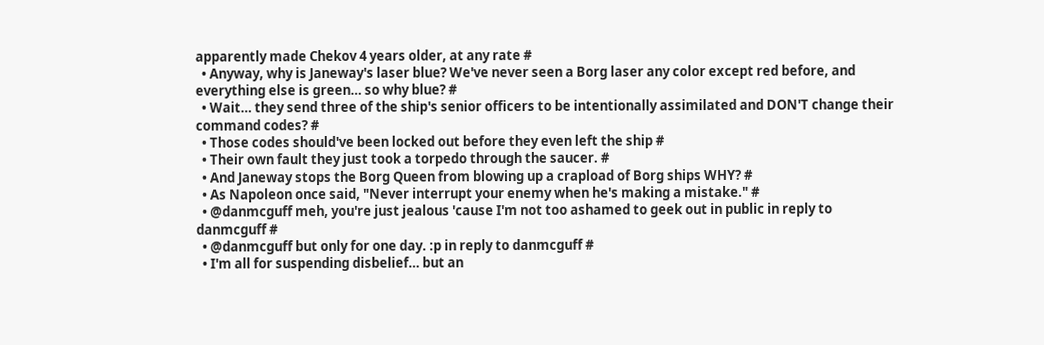apparently made Chekov 4 years older, at any rate #
  • Anyway, why is Janeway's laser blue? We've never seen a Borg laser any color except red before, and everything else is green… so why blue? #
  • Wait… they send three of the ship's senior officers to be intentionally assimilated and DON'T change their command codes? #
  • Those codes should've been locked out before they even left the ship #
  • Their own fault they just took a torpedo through the saucer. #
  • And Janeway stops the Borg Queen from blowing up a crapload of Borg ships WHY? #
  • As Napoleon once said, "Never interrupt your enemy when he's making a mistake." #
  • @danmcguff meh, you're just jealous 'cause I'm not too ashamed to geek out in public in reply to danmcguff #
  • @danmcguff but only for one day. :p in reply to danmcguff #
  • I'm all for suspending disbelief… but an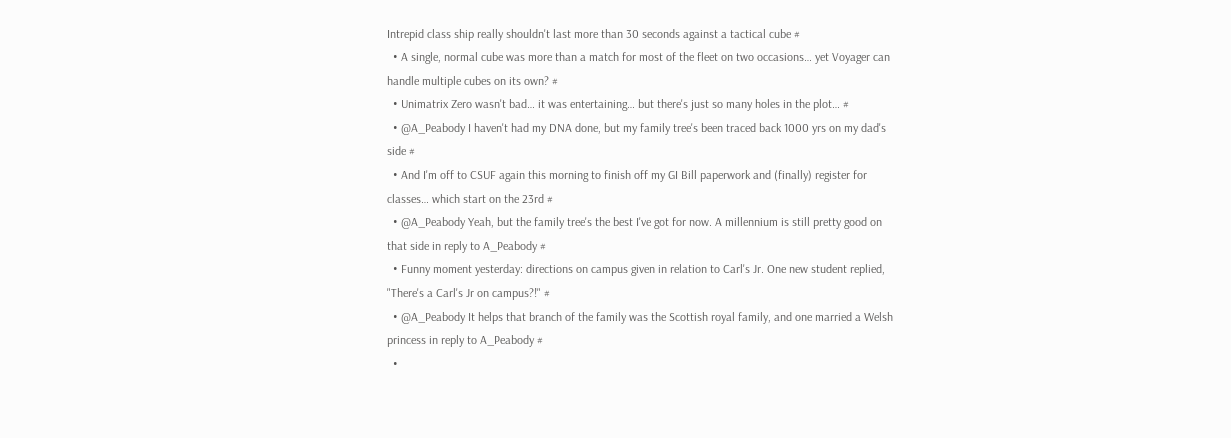Intrepid class ship really shouldn't last more than 30 seconds against a tactical cube #
  • A single, normal cube was more than a match for most of the fleet on two occasions… yet Voyager can handle multiple cubes on its own? #
  • Unimatrix Zero wasn't bad… it was entertaining… but there's just so many holes in the plot… #
  • @A_Peabody I haven't had my DNA done, but my family tree's been traced back 1000 yrs on my dad's side #
  • And I'm off to CSUF again this morning to finish off my GI Bill paperwork and (finally) register for classes… which start on the 23rd #
  • @A_Peabody Yeah, but the family tree's the best I've got for now. A millennium is still pretty good on that side in reply to A_Peabody #
  • Funny moment yesterday: directions on campus given in relation to Carl's Jr. One new student replied, "There's a Carl's Jr on campus?!" #
  • @A_Peabody It helps that branch of the family was the Scottish royal family, and one married a Welsh princess in reply to A_Peabody #
  •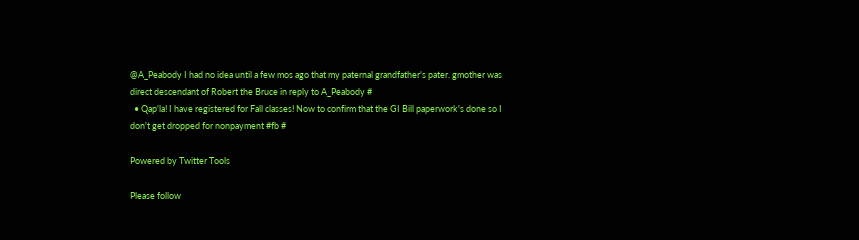@A_Peabody I had no idea until a few mos ago that my paternal grandfather's pater. gmother was direct descendant of Robert the Bruce in reply to A_Peabody #
  • Qap'la! I have registered for Fall classes! Now to confirm that the GI Bill paperwork's done so I don't get dropped for nonpayment #fb #

Powered by Twitter Tools

Please follow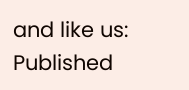and like us:
Published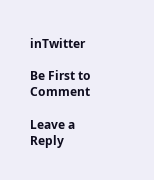inTwitter

Be First to Comment

Leave a Reply